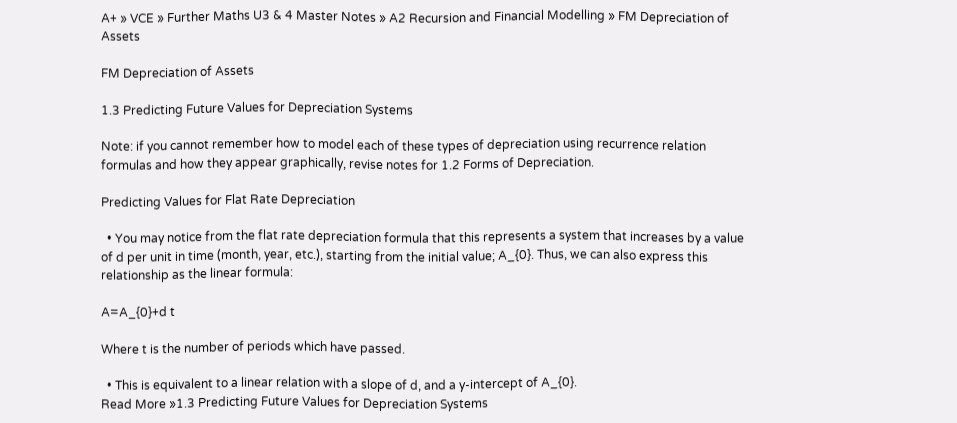A+ » VCE » Further Maths U3 & 4 Master Notes » A2 Recursion and Financial Modelling » FM Depreciation of Assets

FM Depreciation of Assets

1.3 Predicting Future Values for Depreciation Systems

Note: if you cannot remember how to model each of these types of depreciation using recurrence relation formulas and how they appear graphically, revise notes for 1.2 Forms of Depreciation.

Predicting Values for Flat Rate Depreciation

  • You may notice from the flat rate depreciation formula that this represents a system that increases by a value of d per unit in time (month, year, etc.), starting from the initial value; A_{0}. Thus, we can also express this relationship as the linear formula:

A=A_{0}+d t

Where t is the number of periods which have passed.

  • This is equivalent to a linear relation with a slope of d, and a y-intercept of A_{0}.
Read More »1.3 Predicting Future Values for Depreciation Systems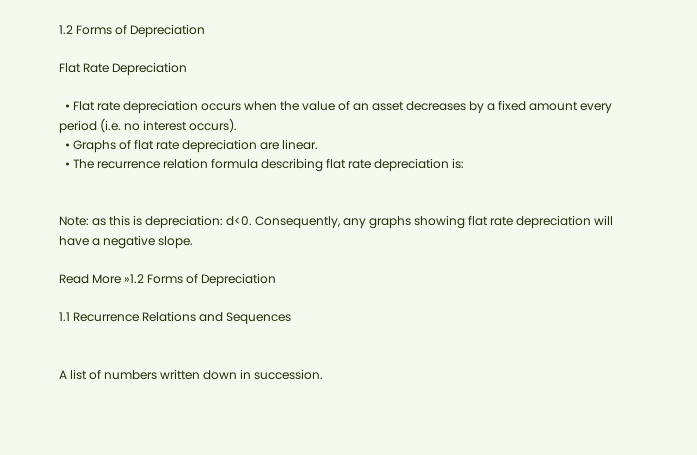1.2 Forms of Depreciation

Flat Rate Depreciation

  • Flat rate depreciation occurs when the value of an asset decreases by a fixed amount every period (i.e. no interest occurs).
  • Graphs of flat rate depreciation are linear.
  • The recurrence relation formula describing flat rate depreciation is:


Note: as this is depreciation: d<0. Consequently, any graphs showing flat rate depreciation will have a negative slope.

Read More »1.2 Forms of Depreciation

1.1 Recurrence Relations and Sequences


A list of numbers written down in succession.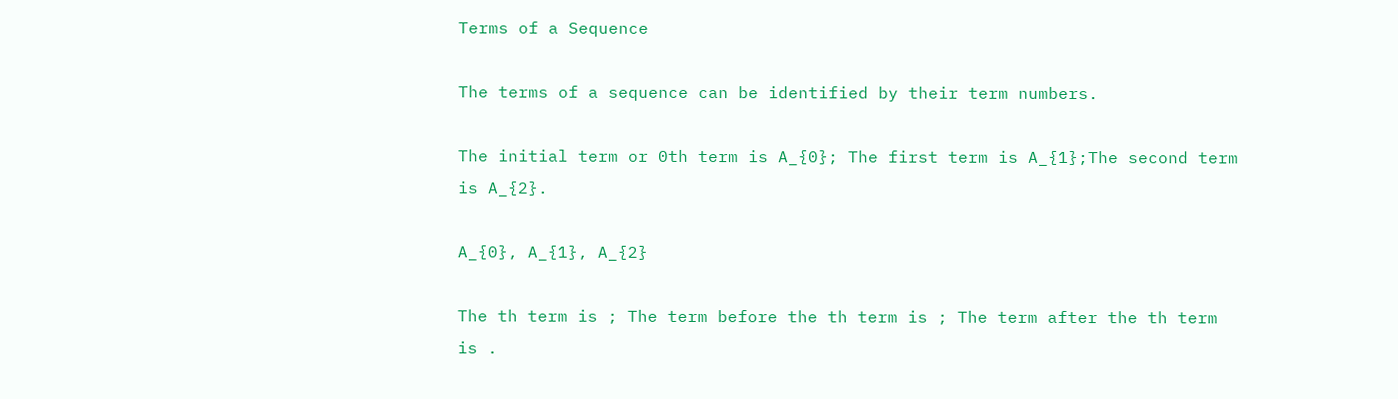Terms of a Sequence

The terms of a sequence can be identified by their term numbers.

The initial term or 0th term is A_{0}; The first term is A_{1};The second term is A_{2}.

A_{0}, A_{1}, A_{2}

The th term is ; The term before the th term is ; The term after the th term is .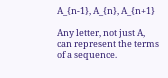A_{n-1}, A_{n}, A_{n+1}

Any letter, not just A, can represent the terms of a sequence.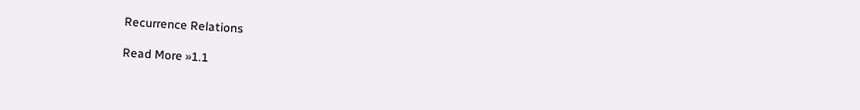Recurrence Relations

Read More »1.1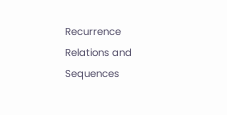Recurrence Relations and Sequences